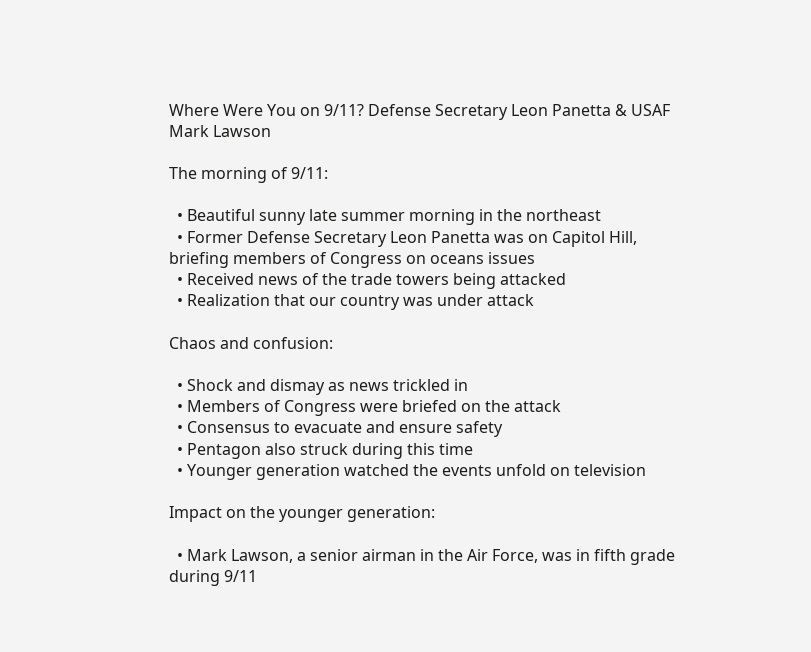Where Were You on 9/11? Defense Secretary Leon Panetta & USAF Mark Lawson

The morning of 9/11:

  • Beautiful sunny late summer morning in the northeast
  • Former Defense Secretary Leon Panetta was on Capitol Hill, briefing members of Congress on oceans issues
  • Received news of the trade towers being attacked
  • Realization that our country was under attack

Chaos and confusion:

  • Shock and dismay as news trickled in
  • Members of Congress were briefed on the attack
  • Consensus to evacuate and ensure safety
  • Pentagon also struck during this time
  • Younger generation watched the events unfold on television

Impact on the younger generation:

  • Mark Lawson, a senior airman in the Air Force, was in fifth grade during 9/11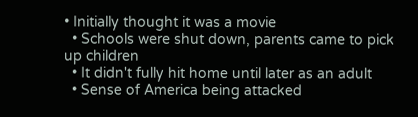• Initially thought it was a movie
  • Schools were shut down, parents came to pick up children
  • It didn't fully hit home until later as an adult
  • Sense of America being attacked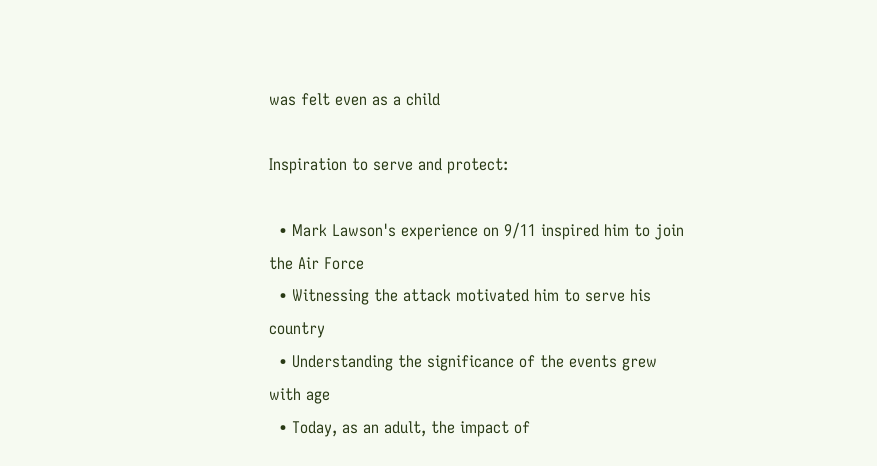was felt even as a child

Inspiration to serve and protect:

  • Mark Lawson's experience on 9/11 inspired him to join the Air Force
  • Witnessing the attack motivated him to serve his country
  • Understanding the significance of the events grew with age
  • Today, as an adult, the impact of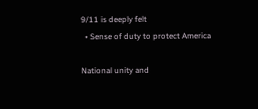9/11 is deeply felt
  • Sense of duty to protect America

National unity and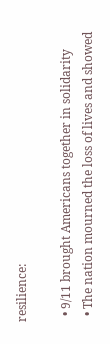resilience:

  • 9/11 brought Americans together in solidarity
  • The nation mourned the loss of lives and showed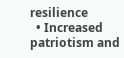resilience
  • Increased patriotism and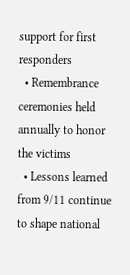support for first responders
  • Remembrance ceremonies held annually to honor the victims
  • Lessons learned from 9/11 continue to shape national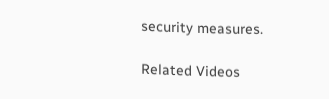security measures.

Related Videos